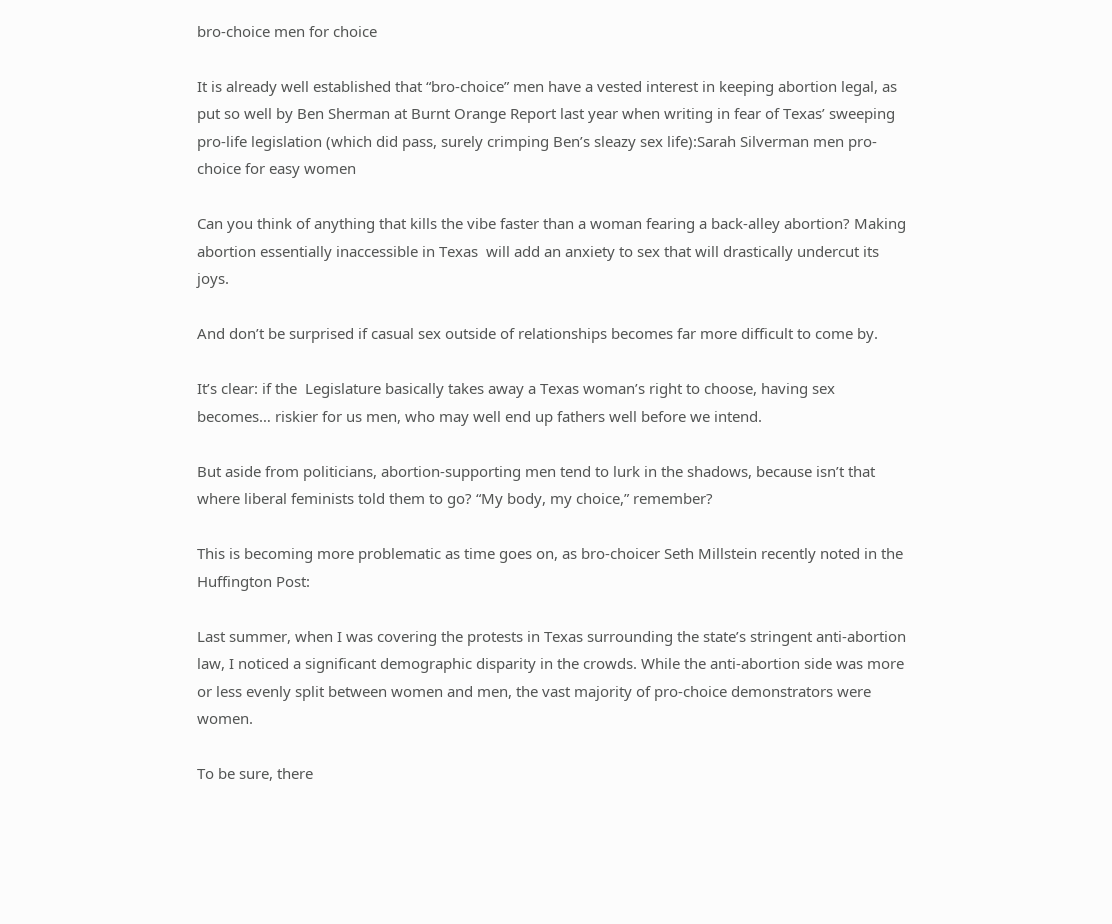bro-choice men for choice

It is already well established that “bro-choice” men have a vested interest in keeping abortion legal, as put so well by Ben Sherman at Burnt Orange Report last year when writing in fear of Texas’ sweeping pro-life legislation (which did pass, surely crimping Ben’s sleazy sex life):Sarah Silverman men pro-choice for easy women

Can you think of anything that kills the vibe faster than a woman fearing a back-alley abortion? Making abortion essentially inaccessible in Texas  will add an anxiety to sex that will drastically undercut its joys.

And don’t be surprised if casual sex outside of relationships becomes far more difficult to come by.

It’s clear: if the  Legislature basically takes away a Texas woman’s right to choose, having sex becomes… riskier for us men, who may well end up fathers well before we intend.

But aside from politicians, abortion-supporting men tend to lurk in the shadows, because isn’t that where liberal feminists told them to go? “My body, my choice,” remember?

This is becoming more problematic as time goes on, as bro-choicer Seth Millstein recently noted in the Huffington Post:

Last summer, when I was covering the protests in Texas surrounding the state’s stringent anti-abortion law, I noticed a significant demographic disparity in the crowds. While the anti-abortion side was more or less evenly split between women and men, the vast majority of pro-choice demonstrators were women.

To be sure, there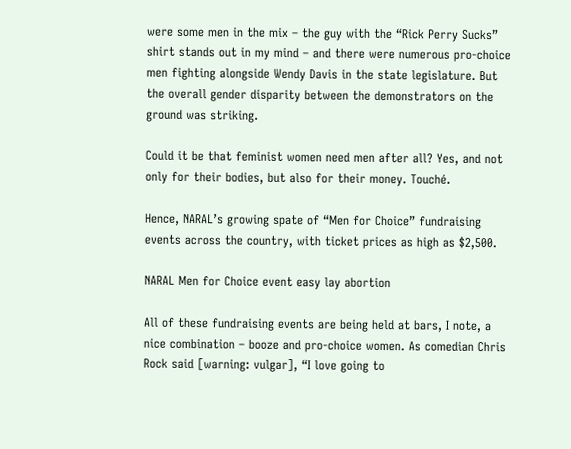were some men in the mix – the guy with the “Rick Perry Sucks” shirt stands out in my mind – and there were numerous pro-choice men fighting alongside Wendy Davis in the state legislature. But the overall gender disparity between the demonstrators on the ground was striking.

Could it be that feminist women need men after all? Yes, and not only for their bodies, but also for their money. Touché.

Hence, NARAL’s growing spate of “Men for Choice” fundraising events across the country, with ticket prices as high as $2,500.

NARAL Men for Choice event easy lay abortion

All of these fundraising events are being held at bars, I note, a nice combination – booze and pro-choice women. As comedian Chris Rock said [warning: vulgar], “I love going to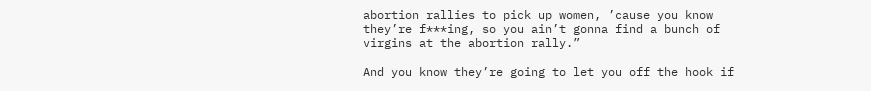abortion rallies to pick up women, ’cause you know they’re f***ing, so you ain’t gonna find a bunch of virgins at the abortion rally.”

And you know they’re going to let you off the hook if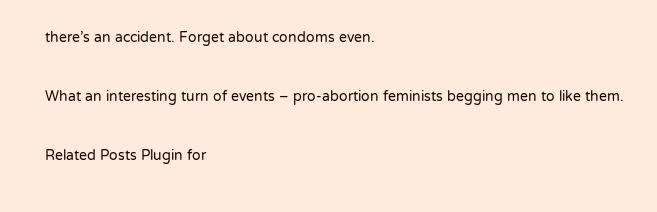there’s an accident. Forget about condoms even.

What an interesting turn of events – pro-abortion feminists begging men to like them.

Related Posts Plugin for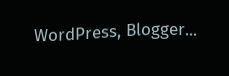WordPress, Blogger...